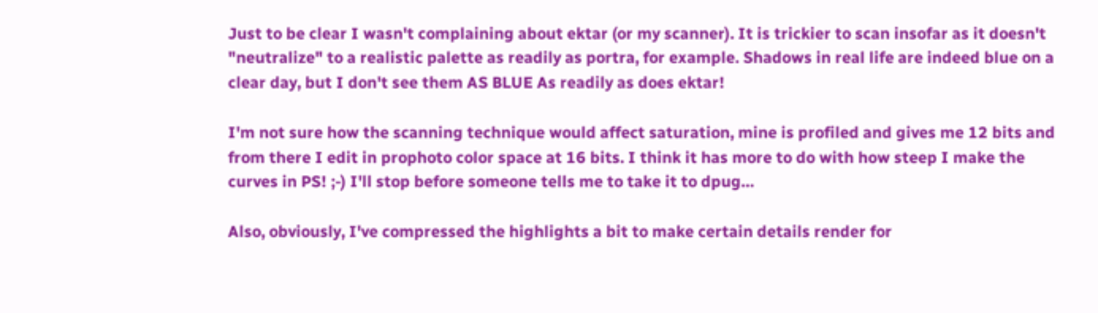Just to be clear I wasn't complaining about ektar (or my scanner). It is trickier to scan insofar as it doesn't "neutralize" to a realistic palette as readily as portra, for example. Shadows in real life are indeed blue on a clear day, but I don't see them AS BLUE As readily as does ektar!

I'm not sure how the scanning technique would affect saturation, mine is profiled and gives me 12 bits and from there I edit in prophoto color space at 16 bits. I think it has more to do with how steep I make the curves in PS! ;-) I'll stop before someone tells me to take it to dpug…

Also, obviously, I've compressed the highlights a bit to make certain details render for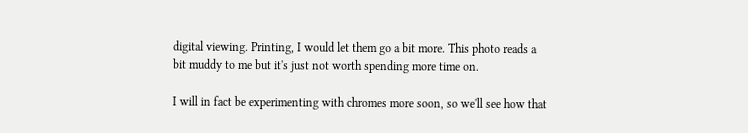digital viewing. Printing, I would let them go a bit more. This photo reads a bit muddy to me but it's just not worth spending more time on.

I will in fact be experimenting with chromes more soon, so we'll see how that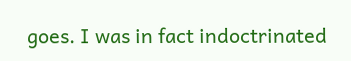goes. I was in fact indoctrinated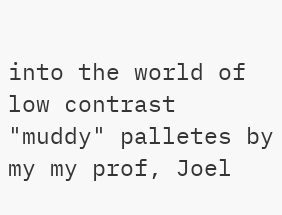into the world of low contrast "muddy" palletes by my my prof, Joel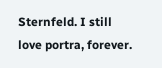Sternfeld. I still love portra, forever.